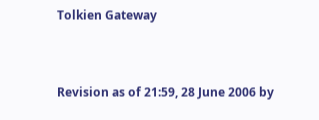Tolkien Gateway


Revision as of 21:59, 28 June 2006 by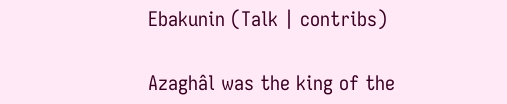Ebakunin (Talk | contribs)

Azaghâl was the king of the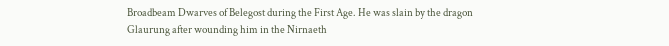Broadbeam Dwarves of Belegost during the First Age. He was slain by the dragon Glaurung after wounding him in the Nirnaeth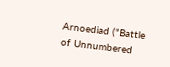Arnoediad ("Battle of Unnumbered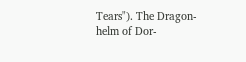Tears"). The Dragon-helm of Dor-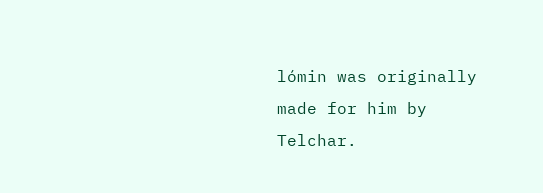lómin was originally made for him by Telchar.